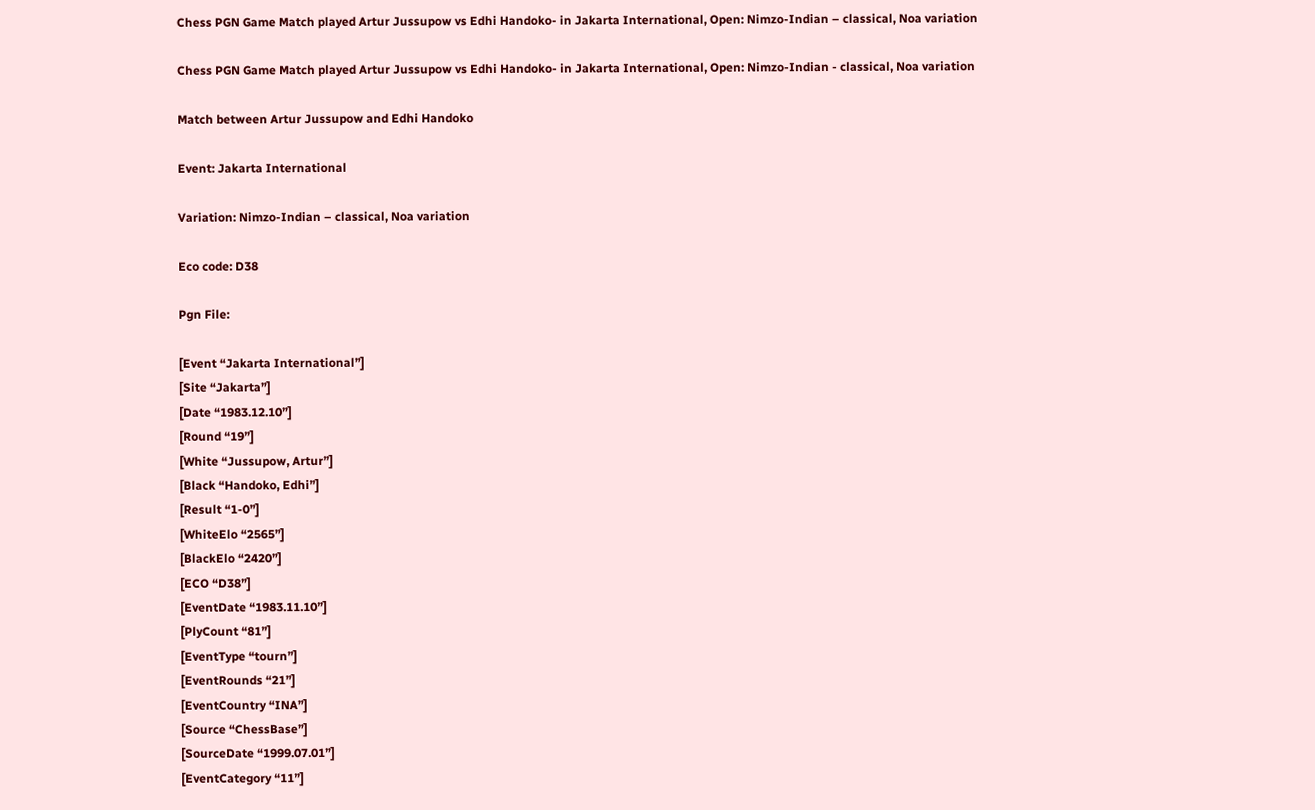Chess PGN Game Match played Artur Jussupow vs Edhi Handoko- in Jakarta International, Open: Nimzo-Indian – classical, Noa variation

Chess PGN Game Match played Artur Jussupow vs Edhi Handoko- in Jakarta International, Open: Nimzo-Indian - classical, Noa variation

Match between Artur Jussupow and Edhi Handoko

Event: Jakarta International

Variation: Nimzo-Indian – classical, Noa variation

Eco code: D38

Pgn File:

[Event “Jakarta International”]
[Site “Jakarta”]
[Date “1983.12.10”]
[Round “19”]
[White “Jussupow, Artur”]
[Black “Handoko, Edhi”]
[Result “1-0”]
[WhiteElo “2565”]
[BlackElo “2420”]
[ECO “D38”]
[EventDate “1983.11.10”]
[PlyCount “81”]
[EventType “tourn”]
[EventRounds “21”]
[EventCountry “INA”]
[Source “ChessBase”]
[SourceDate “1999.07.01”]
[EventCategory “11”]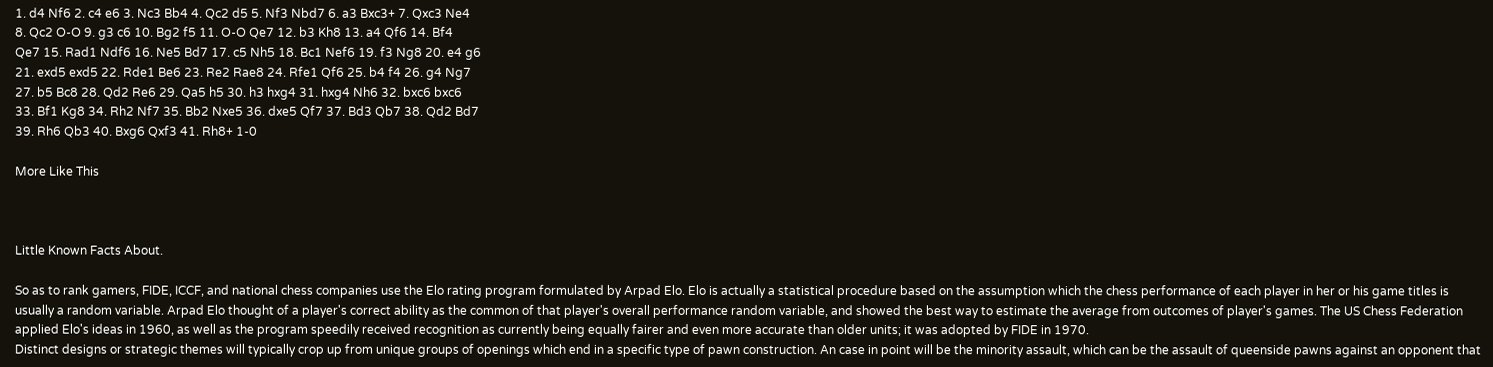1. d4 Nf6 2. c4 e6 3. Nc3 Bb4 4. Qc2 d5 5. Nf3 Nbd7 6. a3 Bxc3+ 7. Qxc3 Ne4
8. Qc2 O-O 9. g3 c6 10. Bg2 f5 11. O-O Qe7 12. b3 Kh8 13. a4 Qf6 14. Bf4
Qe7 15. Rad1 Ndf6 16. Ne5 Bd7 17. c5 Nh5 18. Bc1 Nef6 19. f3 Ng8 20. e4 g6
21. exd5 exd5 22. Rde1 Be6 23. Re2 Rae8 24. Rfe1 Qf6 25. b4 f4 26. g4 Ng7
27. b5 Bc8 28. Qd2 Re6 29. Qa5 h5 30. h3 hxg4 31. hxg4 Nh6 32. bxc6 bxc6
33. Bf1 Kg8 34. Rh2 Nf7 35. Bb2 Nxe5 36. dxe5 Qf7 37. Bd3 Qb7 38. Qd2 Bd7
39. Rh6 Qb3 40. Bxg6 Qxf3 41. Rh8+ 1-0

More Like This



Little Known Facts About.

So as to rank gamers, FIDE, ICCF, and national chess companies use the Elo rating program formulated by Arpad Elo. Elo is actually a statistical procedure based on the assumption which the chess performance of each player in her or his game titles is usually a random variable. Arpad Elo thought of a player's correct ability as the common of that player's overall performance random variable, and showed the best way to estimate the average from outcomes of player's games. The US Chess Federation applied Elo's ideas in 1960, as well as the program speedily received recognition as currently being equally fairer and even more accurate than older units; it was adopted by FIDE in 1970.
Distinct designs or strategic themes will typically crop up from unique groups of openings which end in a specific type of pawn construction. An case in point will be the minority assault, which can be the assault of queenside pawns against an opponent that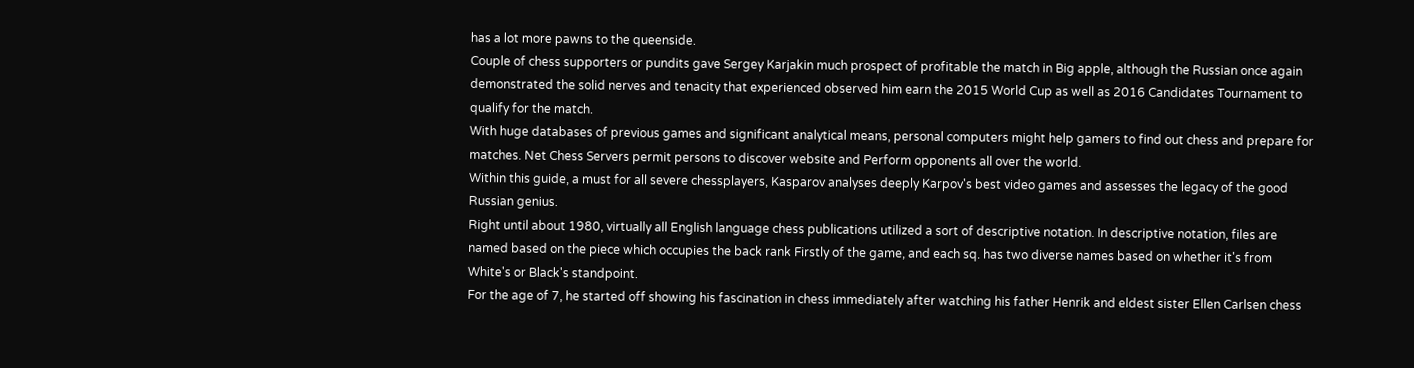has a lot more pawns to the queenside.
Couple of chess supporters or pundits gave Sergey Karjakin much prospect of profitable the match in Big apple, although the Russian once again demonstrated the solid nerves and tenacity that experienced observed him earn the 2015 World Cup as well as 2016 Candidates Tournament to qualify for the match.
With huge databases of previous games and significant analytical means, personal computers might help gamers to find out chess and prepare for matches. Net Chess Servers permit persons to discover website and Perform opponents all over the world.
Within this guide, a must for all severe chessplayers, Kasparov analyses deeply Karpov's best video games and assesses the legacy of the good Russian genius.
Right until about 1980, virtually all English language chess publications utilized a sort of descriptive notation. In descriptive notation, files are named based on the piece which occupies the back rank Firstly of the game, and each sq. has two diverse names based on whether it's from White's or Black's standpoint.
For the age of 7, he started off showing his fascination in chess immediately after watching his father Henrik and eldest sister Ellen Carlsen chess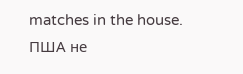matches in the house.
ПША не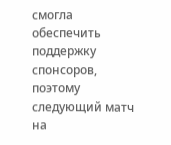смогла обеспечить поддержку спонсоров, поэтому следующий матч на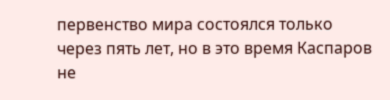первенство мира состоялся только через пять лет, но в это время Каспаров не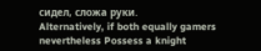сидел, сложа руки.
Alternatively, if both equally gamers nevertheless Possess a knight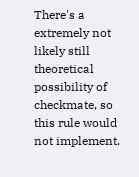There's a extremely not likely still theoretical possibility of checkmate, so this rule would not implement.